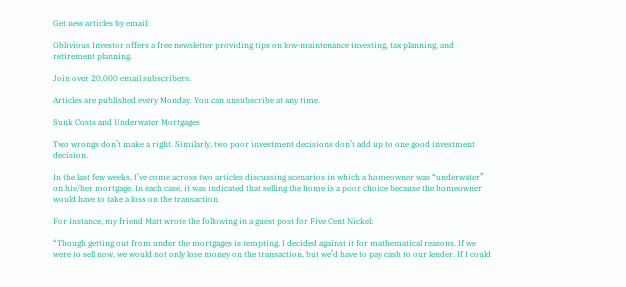Get new articles by email:

Oblivious Investor offers a free newsletter providing tips on low-maintenance investing, tax planning, and retirement planning.

Join over 20,000 email subscribers:

Articles are published every Monday. You can unsubscribe at any time.

Sunk Costs and Underwater Mortgages

Two wrongs don’t make a right. Similarly, two poor investment decisions don’t add up to one good investment decision.

In the last few weeks, I’ve come across two articles discussing scenarios in which a homeowner was “underwater” on his/her mortgage. In each case, it was indicated that selling the home is a poor choice because the homeowner would have to take a loss on the transaction.

For instance, my friend Matt wrote the following in a guest post for Five Cent Nickel:

“Though getting out from under the mortgages is tempting, I decided against it for mathematical reasons. If we were to sell now, we would not only lose money on the transaction, but we’d have to pay cash to our lender. If I could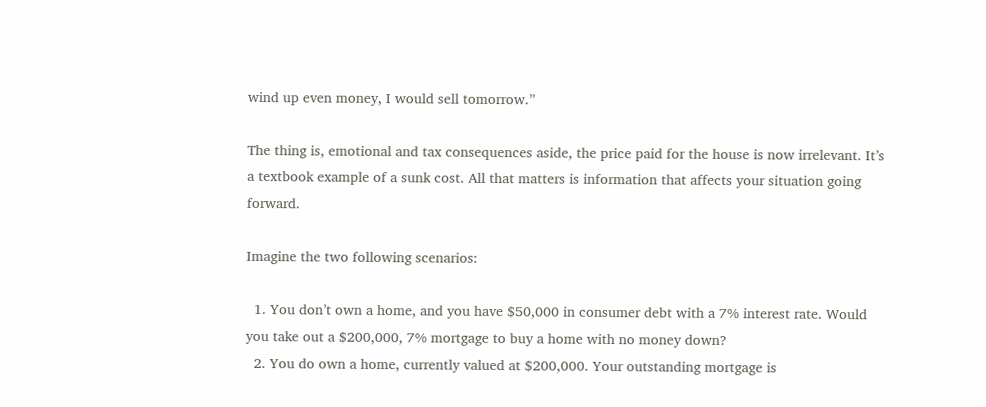wind up even money, I would sell tomorrow.”

The thing is, emotional and tax consequences aside, the price paid for the house is now irrelevant. It’s a textbook example of a sunk cost. All that matters is information that affects your situation going forward.

Imagine the two following scenarios:

  1. You don’t own a home, and you have $50,000 in consumer debt with a 7% interest rate. Would you take out a $200,000, 7% mortgage to buy a home with no money down?
  2. You do own a home, currently valued at $200,000. Your outstanding mortgage is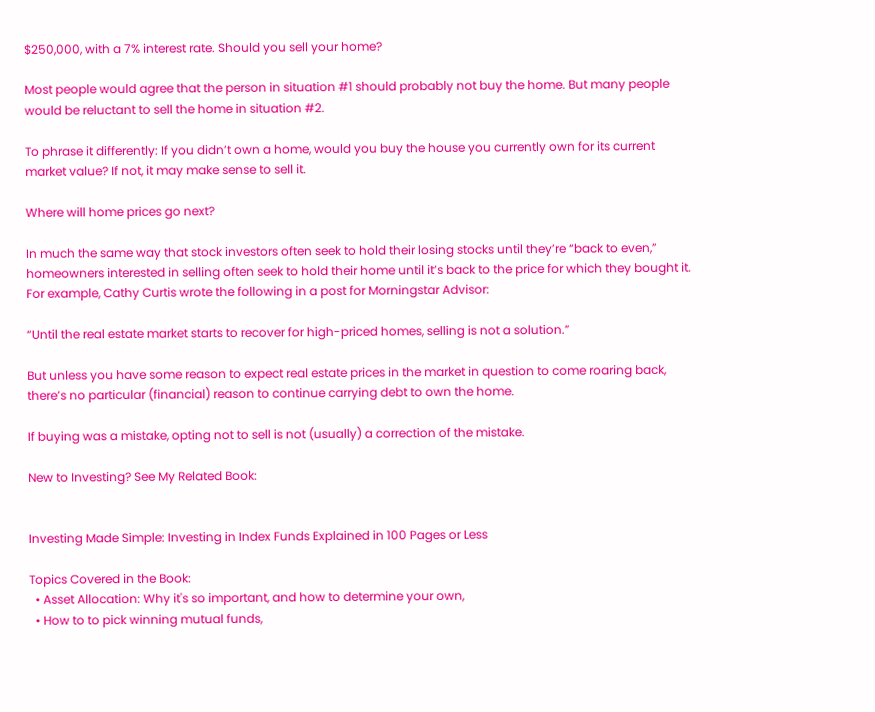$250,000, with a 7% interest rate. Should you sell your home?

Most people would agree that the person in situation #1 should probably not buy the home. But many people would be reluctant to sell the home in situation #2.

To phrase it differently: If you didn’t own a home, would you buy the house you currently own for its current market value? If not, it may make sense to sell it.

Where will home prices go next?

In much the same way that stock investors often seek to hold their losing stocks until they’re “back to even,” homeowners interested in selling often seek to hold their home until it’s back to the price for which they bought it. For example, Cathy Curtis wrote the following in a post for Morningstar Advisor:

“Until the real estate market starts to recover for high-priced homes, selling is not a solution.”

But unless you have some reason to expect real estate prices in the market in question to come roaring back, there’s no particular (financial) reason to continue carrying debt to own the home.

If buying was a mistake, opting not to sell is not (usually) a correction of the mistake.

New to Investing? See My Related Book:


Investing Made Simple: Investing in Index Funds Explained in 100 Pages or Less

Topics Covered in the Book:
  • Asset Allocation: Why it's so important, and how to determine your own,
  • How to to pick winning mutual funds,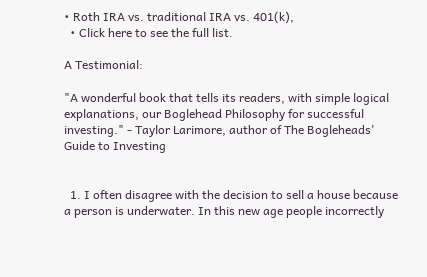• Roth IRA vs. traditional IRA vs. 401(k),
  • Click here to see the full list.

A Testimonial:

"A wonderful book that tells its readers, with simple logical explanations, our Boglehead Philosophy for successful investing." - Taylor Larimore, author of The Bogleheads' Guide to Investing


  1. I often disagree with the decision to sell a house because a person is underwater. In this new age people incorrectly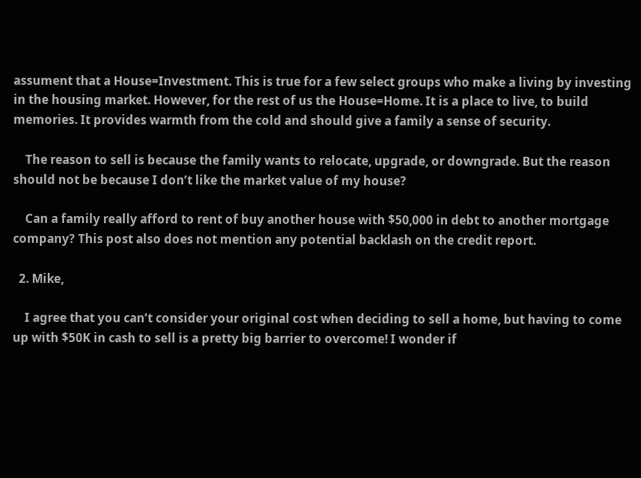assument that a House=Investment. This is true for a few select groups who make a living by investing in the housing market. However, for the rest of us the House=Home. It is a place to live, to build memories. It provides warmth from the cold and should give a family a sense of security.

    The reason to sell is because the family wants to relocate, upgrade, or downgrade. But the reason should not be because I don’t like the market value of my house?

    Can a family really afford to rent of buy another house with $50,000 in debt to another mortgage company? This post also does not mention any potential backlash on the credit report.

  2. Mike,

    I agree that you can’t consider your original cost when deciding to sell a home, but having to come up with $50K in cash to sell is a pretty big barrier to overcome! I wonder if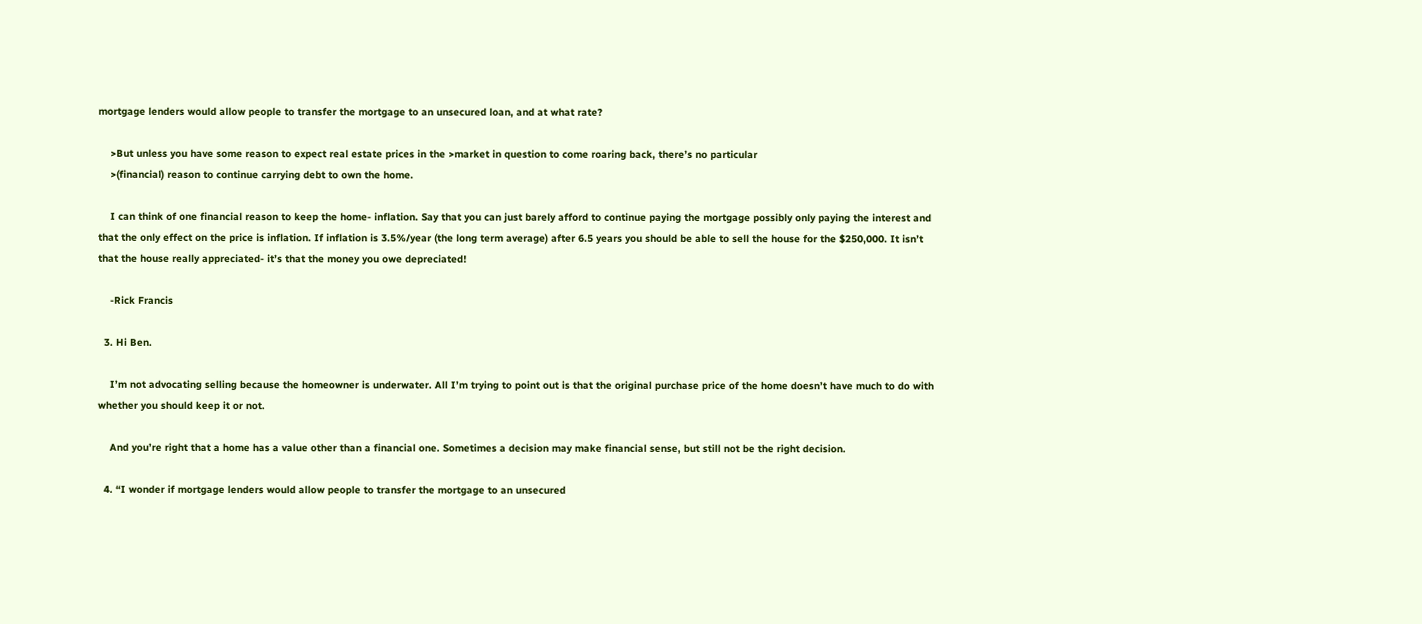mortgage lenders would allow people to transfer the mortgage to an unsecured loan, and at what rate?

    >But unless you have some reason to expect real estate prices in the >market in question to come roaring back, there’s no particular
    >(financial) reason to continue carrying debt to own the home.

    I can think of one financial reason to keep the home- inflation. Say that you can just barely afford to continue paying the mortgage possibly only paying the interest and that the only effect on the price is inflation. If inflation is 3.5%/year (the long term average) after 6.5 years you should be able to sell the house for the $250,000. It isn’t that the house really appreciated- it’s that the money you owe depreciated!

    -Rick Francis

  3. Hi Ben.

    I’m not advocating selling because the homeowner is underwater. All I’m trying to point out is that the original purchase price of the home doesn’t have much to do with whether you should keep it or not.

    And you’re right that a home has a value other than a financial one. Sometimes a decision may make financial sense, but still not be the right decision.

  4. “I wonder if mortgage lenders would allow people to transfer the mortgage to an unsecured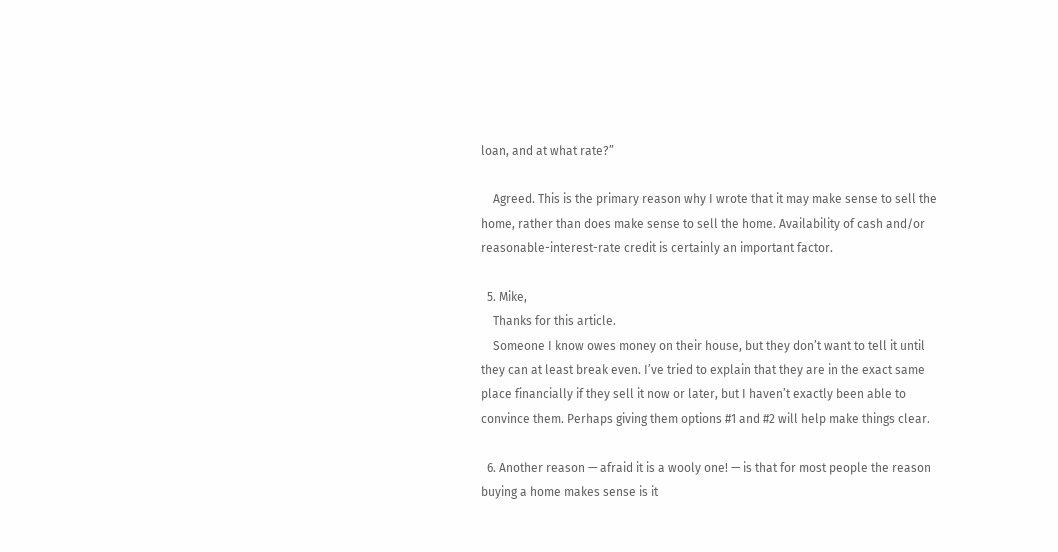loan, and at what rate?”

    Agreed. This is the primary reason why I wrote that it may make sense to sell the home, rather than does make sense to sell the home. Availability of cash and/or reasonable-interest-rate credit is certainly an important factor.

  5. Mike,
    Thanks for this article.
    Someone I know owes money on their house, but they don’t want to tell it until they can at least break even. I’ve tried to explain that they are in the exact same place financially if they sell it now or later, but I haven’t exactly been able to convince them. Perhaps giving them options #1 and #2 will help make things clear.

  6. Another reason — afraid it is a wooly one! — is that for most people the reason buying a home makes sense is it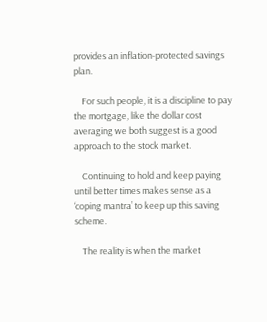provides an inflation-protected savings plan.

    For such people, it is a discipline to pay the mortgage, like the dollar cost averaging we both suggest is a good approach to the stock market.

    Continuing to hold and keep paying until better times makes sense as a ‘coping mantra’ to keep up this saving scheme.

    The reality is when the market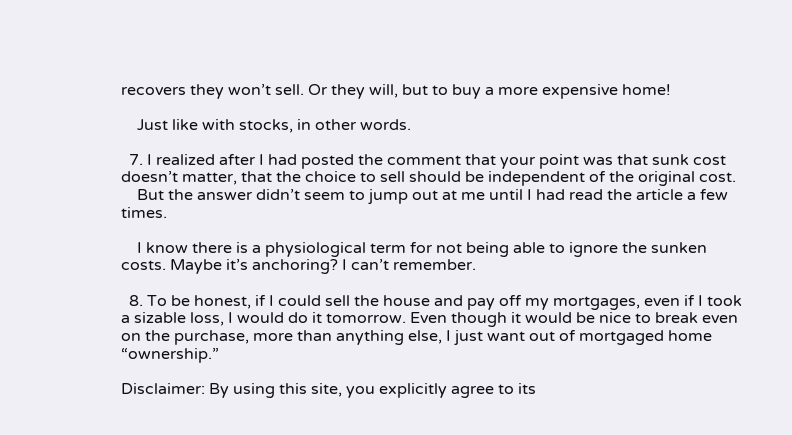recovers they won’t sell. Or they will, but to buy a more expensive home!

    Just like with stocks, in other words.

  7. I realized after I had posted the comment that your point was that sunk cost doesn’t matter, that the choice to sell should be independent of the original cost.
    But the answer didn’t seem to jump out at me until I had read the article a few times.

    I know there is a physiological term for not being able to ignore the sunken costs. Maybe it’s anchoring? I can’t remember.

  8. To be honest, if I could sell the house and pay off my mortgages, even if I took a sizable loss, I would do it tomorrow. Even though it would be nice to break even on the purchase, more than anything else, I just want out of mortgaged home “ownership.”

Disclaimer: By using this site, you explicitly agree to its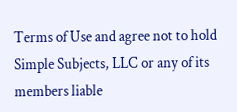Terms of Use and agree not to hold Simple Subjects, LLC or any of its members liable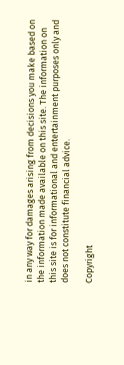in any way for damages arising from decisions you make based on the information made available on this site. The information on this site is for informational and entertainment purposes only and does not constitute financial advice.

Copyright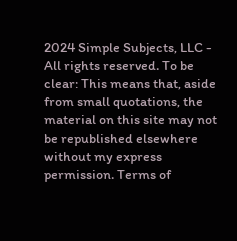2024 Simple Subjects, LLC - All rights reserved. To be clear: This means that, aside from small quotations, the material on this site may not be republished elsewhere without my express permission. Terms of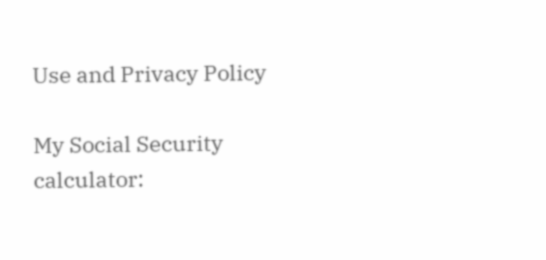Use and Privacy Policy

My Social Security calculator: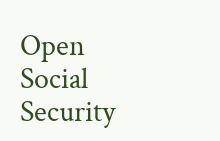Open Social Security